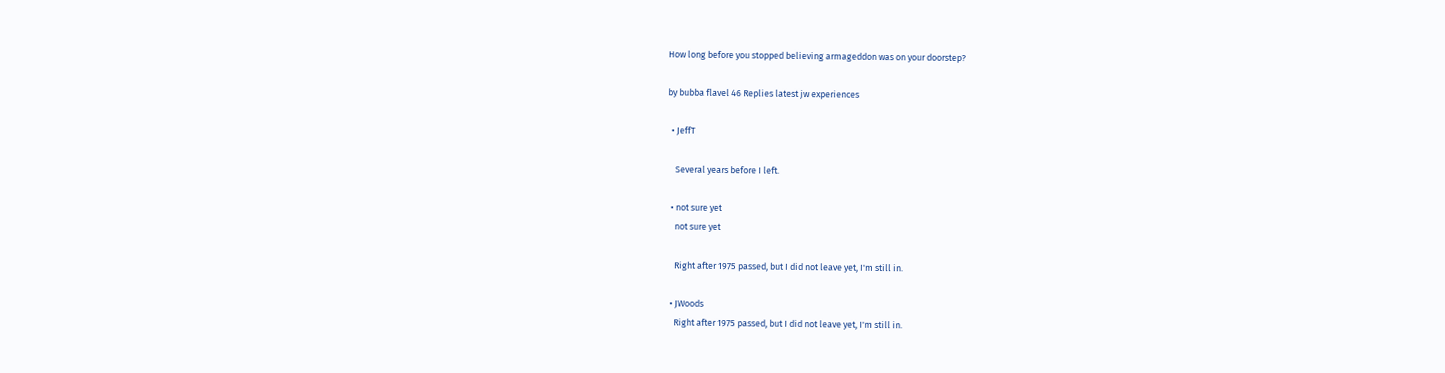How long before you stopped believing armageddon was on your doorstep?

by bubba flavel 46 Replies latest jw experiences

  • JeffT

    Several years before I left.

  • not sure yet
    not sure yet

    Right after 1975 passed, but I did not leave yet, I'm still in.

  • JWoods
    Right after 1975 passed, but I did not leave yet, I'm still in.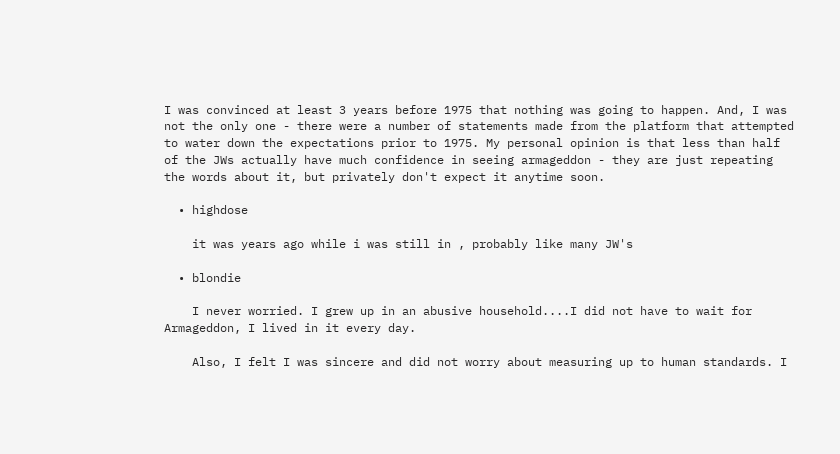I was convinced at least 3 years before 1975 that nothing was going to happen. And, I was not the only one - there were a number of statements made from the platform that attempted to water down the expectations prior to 1975. My personal opinion is that less than half of the JWs actually have much confidence in seeing armageddon - they are just repeating the words about it, but privately don't expect it anytime soon.

  • highdose

    it was years ago while i was still in , probably like many JW's

  • blondie

    I never worried. I grew up in an abusive household....I did not have to wait for Armageddon, I lived in it every day.

    Also, I felt I was sincere and did not worry about measuring up to human standards. I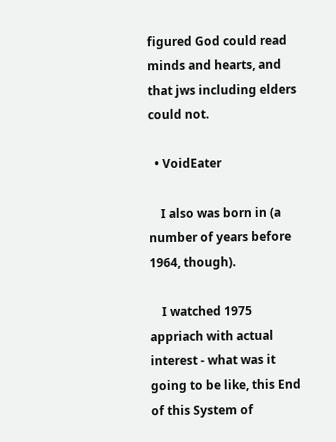figured God could read minds and hearts, and that jws including elders could not.

  • VoidEater

    I also was born in (a number of years before 1964, though).

    I watched 1975 appriach with actual interest - what was it going to be like, this End of this System of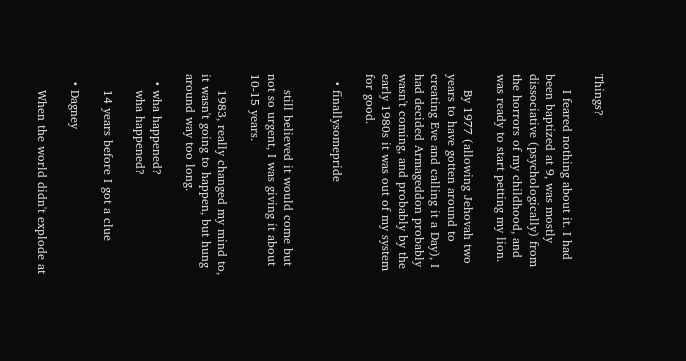Things?

    I feared nothing about it. I had been baptized at 9, was mostly dissociative (psychologically) from the horrors of my childhood, and was ready to start petting my lion.

    By 1977 (allowing Jehovah two years to have gotten around to creating Eve and calling it a Day), I had decided Armageddon probably wasn't coming, and probably by the early 1980s it was out of my system for good.

  • finallysomepride


    still believed it would come but not so urgent, I was giving it about 10-15 years.

    1983, really changed my mind to, it wasn't going to happen, but hung around way too long.

  • wha happened?
    wha happened?

    14 years before I got a clue

  • Dagney

    When the world didn't explode at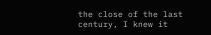the close of the last century, I knew it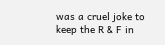was a cruel joke to keep the R & F in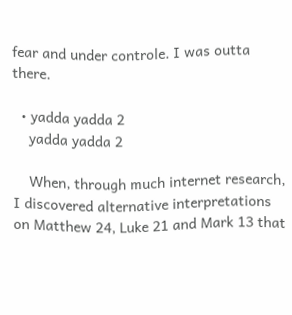fear and under controle. I was outta there.

  • yadda yadda 2
    yadda yadda 2

    When, through much internet research, I discovered alternative interpretations on Matthew 24, Luke 21 and Mark 13 that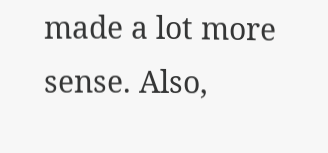made a lot more sense. Also,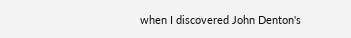when I discovered John Denton's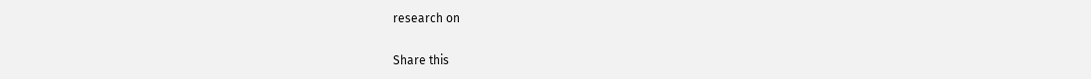research on

Share this